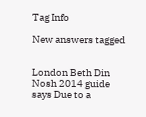Tag Info

New answers tagged


London Beth Din Nosh 2014 guide says Due to a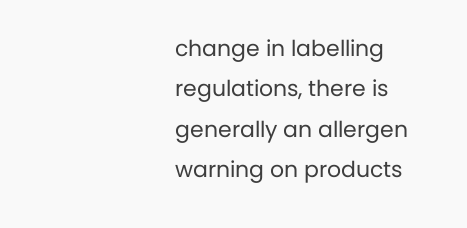change in labelling regulations, there is generally an allergen warning on products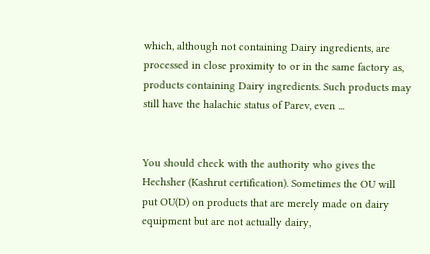which, although not containing Dairy ingredients, are processed in close proximity to or in the same factory as, products containing Dairy ingredients. Such products may still have the halachic status of Parev, even ...


You should check with the authority who gives the Hechsher (Kashrut certification). Sometimes the OU will put OU(D) on products that are merely made on dairy equipment but are not actually dairy,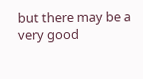but there may be a very good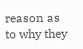reason as to why they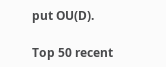put OU(D).

Top 50 recent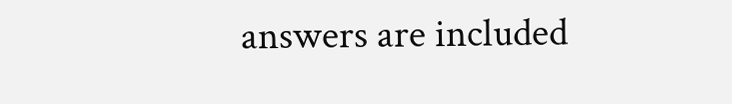answers are included